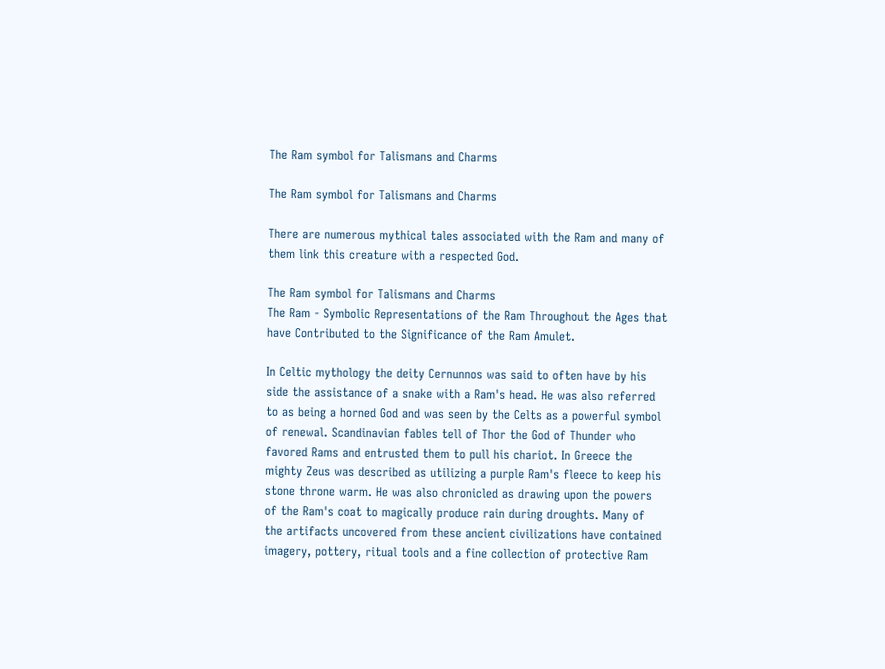The Ram symbol for Talismans and Charms

The Ram symbol for Talismans and Charms

There are numerous mythical tales associated with the Ram and many of them link this creature with a respected God.

The Ram symbol for Talismans and Charms
The Ram - Symbolic Representations of the Ram Throughout the Ages that have Contributed to the Significance of the Ram Amulet.

In Celtic mythology the deity Cernunnos was said to often have by his side the assistance of a snake with a Ram's head. He was also referred to as being a horned God and was seen by the Celts as a powerful symbol of renewal. Scandinavian fables tell of Thor the God of Thunder who favored Rams and entrusted them to pull his chariot. In Greece the mighty Zeus was described as utilizing a purple Ram's fleece to keep his stone throne warm. He was also chronicled as drawing upon the powers of the Ram's coat to magically produce rain during droughts. Many of the artifacts uncovered from these ancient civilizations have contained imagery, pottery, ritual tools and a fine collection of protective Ram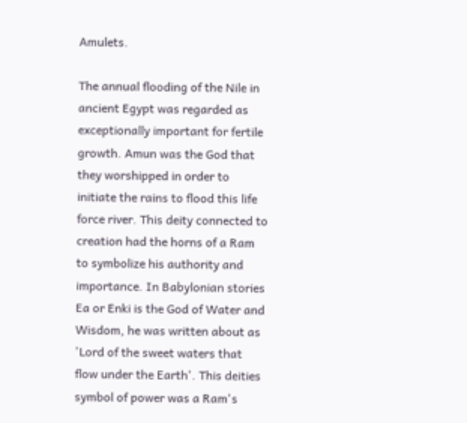Amulets.

The annual flooding of the Nile in ancient Egypt was regarded as exceptionally important for fertile growth. Amun was the God that they worshipped in order to initiate the rains to flood this life force river. This deity connected to creation had the horns of a Ram to symbolize his authority and importance. In Babylonian stories Ea or Enki is the God of Water and Wisdom, he was written about as 'Lord of the sweet waters that flow under the Earth'. This deities symbol of power was a Ram's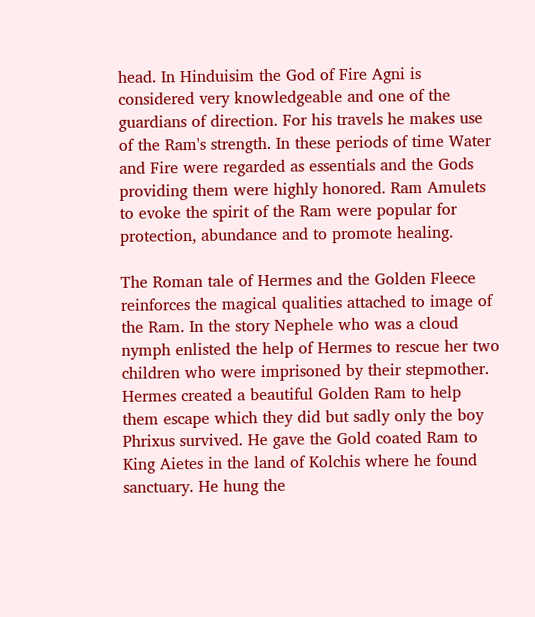head. In Hinduisim the God of Fire Agni is considered very knowledgeable and one of the guardians of direction. For his travels he makes use of the Ram's strength. In these periods of time Water and Fire were regarded as essentials and the Gods providing them were highly honored. Ram Amulets to evoke the spirit of the Ram were popular for protection, abundance and to promote healing.

The Roman tale of Hermes and the Golden Fleece reinforces the magical qualities attached to image of the Ram. In the story Nephele who was a cloud nymph enlisted the help of Hermes to rescue her two children who were imprisoned by their stepmother. Hermes created a beautiful Golden Ram to help them escape which they did but sadly only the boy Phrixus survived. He gave the Gold coated Ram to King Aietes in the land of Kolchis where he found sanctuary. He hung the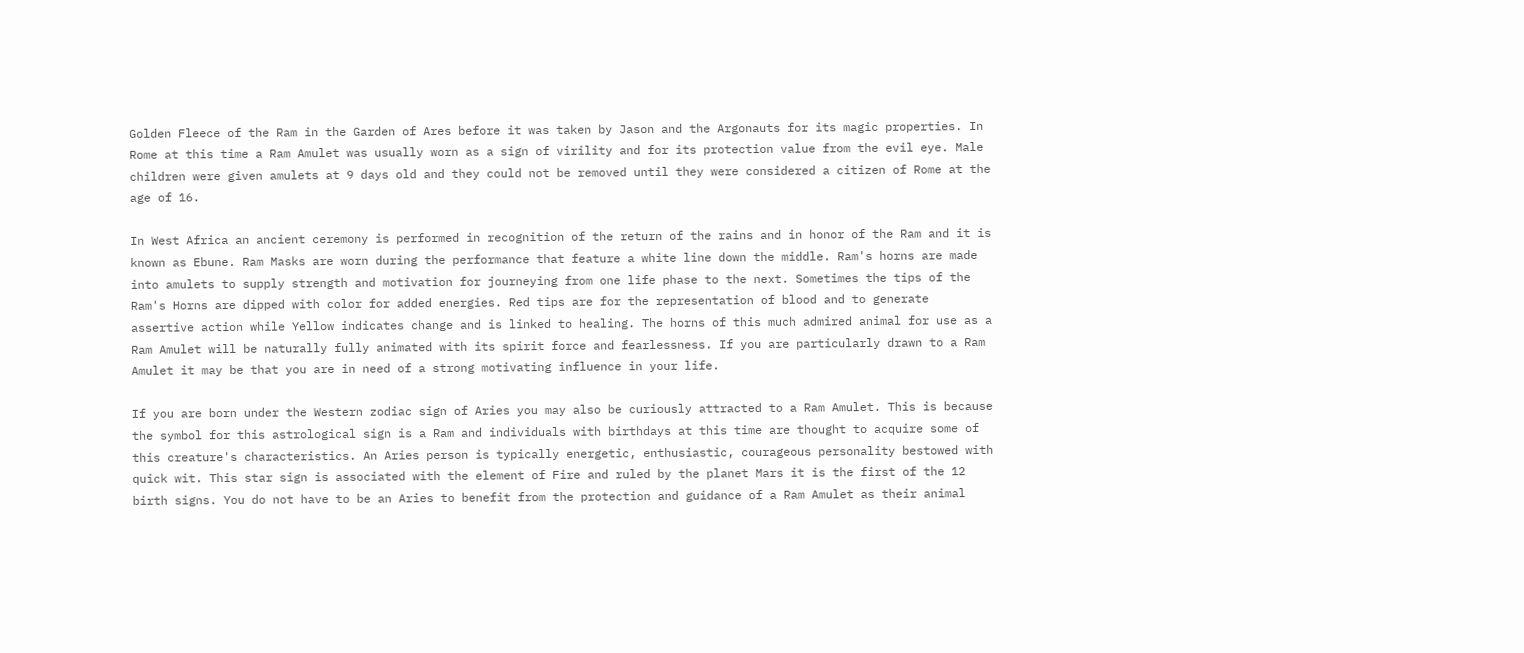Golden Fleece of the Ram in the Garden of Ares before it was taken by Jason and the Argonauts for its magic properties. In Rome at this time a Ram Amulet was usually worn as a sign of virility and for its protection value from the evil eye. Male children were given amulets at 9 days old and they could not be removed until they were considered a citizen of Rome at the age of 16.

In West Africa an ancient ceremony is performed in recognition of the return of the rains and in honor of the Ram and it is known as Ebune. Ram Masks are worn during the performance that feature a white line down the middle. Ram's horns are made into amulets to supply strength and motivation for journeying from one life phase to the next. Sometimes the tips of the Ram's Horns are dipped with color for added energies. Red tips are for the representation of blood and to generate assertive action while Yellow indicates change and is linked to healing. The horns of this much admired animal for use as a Ram Amulet will be naturally fully animated with its spirit force and fearlessness. If you are particularly drawn to a Ram Amulet it may be that you are in need of a strong motivating influence in your life.

If you are born under the Western zodiac sign of Aries you may also be curiously attracted to a Ram Amulet. This is because the symbol for this astrological sign is a Ram and individuals with birthdays at this time are thought to acquire some of this creature's characteristics. An Aries person is typically energetic, enthusiastic, courageous personality bestowed with quick wit. This star sign is associated with the element of Fire and ruled by the planet Mars it is the first of the 12 birth signs. You do not have to be an Aries to benefit from the protection and guidance of a Ram Amulet as their animal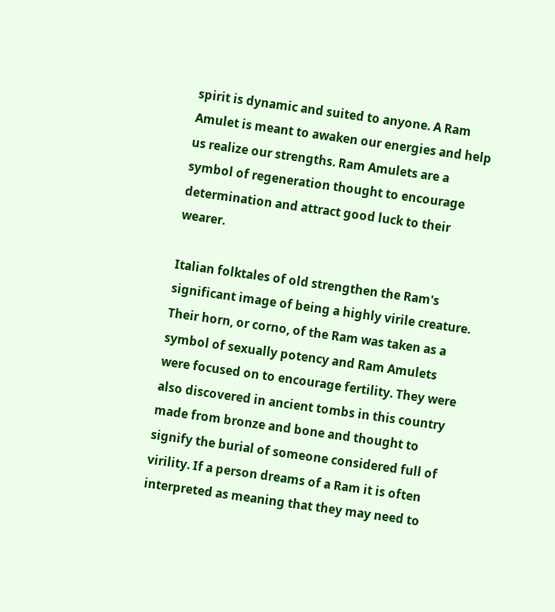spirit is dynamic and suited to anyone. A Ram Amulet is meant to awaken our energies and help us realize our strengths. Ram Amulets are a symbol of regeneration thought to encourage determination and attract good luck to their wearer.

Italian folktales of old strengthen the Ram's significant image of being a highly virile creature. Their horn, or corno, of the Ram was taken as a symbol of sexually potency and Ram Amulets were focused on to encourage fertility. They were also discovered in ancient tombs in this country made from bronze and bone and thought to signify the burial of someone considered full of virility. If a person dreams of a Ram it is often interpreted as meaning that they may need to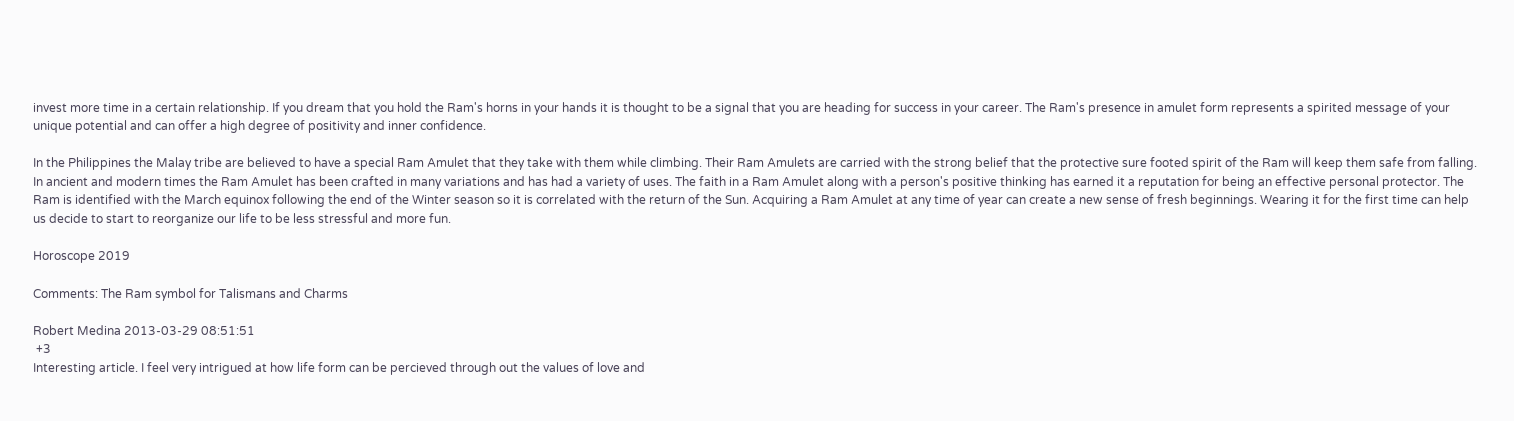invest more time in a certain relationship. If you dream that you hold the Ram's horns in your hands it is thought to be a signal that you are heading for success in your career. The Ram's presence in amulet form represents a spirited message of your unique potential and can offer a high degree of positivity and inner confidence.

In the Philippines the Malay tribe are believed to have a special Ram Amulet that they take with them while climbing. Their Ram Amulets are carried with the strong belief that the protective sure footed spirit of the Ram will keep them safe from falling. In ancient and modern times the Ram Amulet has been crafted in many variations and has had a variety of uses. The faith in a Ram Amulet along with a person's positive thinking has earned it a reputation for being an effective personal protector. The Ram is identified with the March equinox following the end of the Winter season so it is correlated with the return of the Sun. Acquiring a Ram Amulet at any time of year can create a new sense of fresh beginnings. Wearing it for the first time can help us decide to start to reorganize our life to be less stressful and more fun.

Horoscope 2019

Comments: The Ram symbol for Talismans and Charms

Robert Medina 2013-03-29 08:51:51
 +3
Interesting article. I feel very intrigued at how life form can be percieved through out the values of love and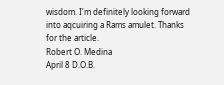wisdom. I'm definitely looking forward into aqcuiring a Rams amulet. Thanks for the article.
Robert O. Medina
April 8 D.O.B.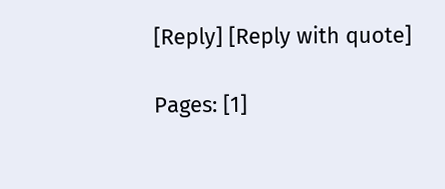[Reply] [Reply with quote]

Pages: [1]